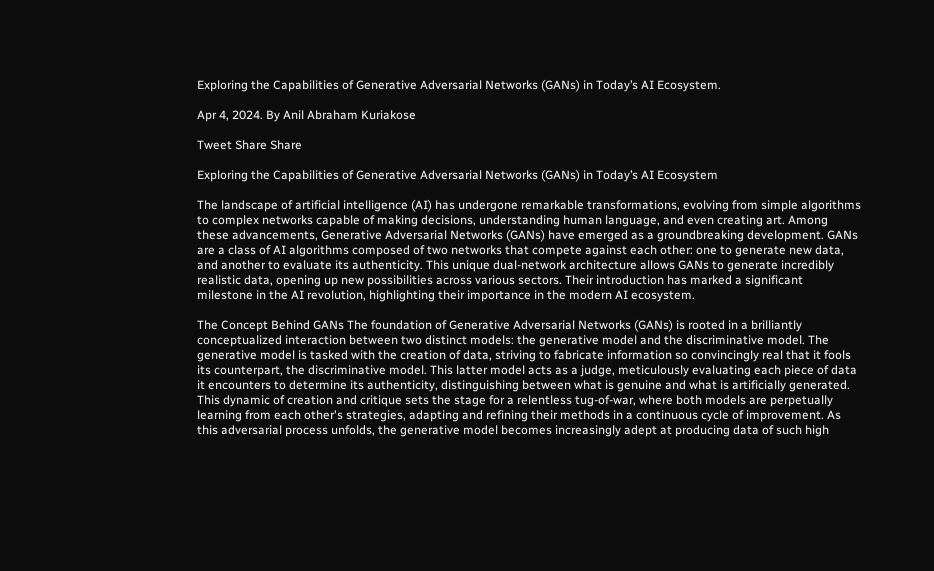Exploring the Capabilities of Generative Adversarial Networks (GANs) in Today’s AI Ecosystem.

Apr 4, 2024. By Anil Abraham Kuriakose

Tweet Share Share

Exploring the Capabilities of Generative Adversarial Networks (GANs) in Today’s AI Ecosystem

The landscape of artificial intelligence (AI) has undergone remarkable transformations, evolving from simple algorithms to complex networks capable of making decisions, understanding human language, and even creating art. Among these advancements, Generative Adversarial Networks (GANs) have emerged as a groundbreaking development. GANs are a class of AI algorithms composed of two networks that compete against each other: one to generate new data, and another to evaluate its authenticity. This unique dual-network architecture allows GANs to generate incredibly realistic data, opening up new possibilities across various sectors. Their introduction has marked a significant milestone in the AI revolution, highlighting their importance in the modern AI ecosystem.

The Concept Behind GANs The foundation of Generative Adversarial Networks (GANs) is rooted in a brilliantly conceptualized interaction between two distinct models: the generative model and the discriminative model. The generative model is tasked with the creation of data, striving to fabricate information so convincingly real that it fools its counterpart, the discriminative model. This latter model acts as a judge, meticulously evaluating each piece of data it encounters to determine its authenticity, distinguishing between what is genuine and what is artificially generated. This dynamic of creation and critique sets the stage for a relentless tug-of-war, where both models are perpetually learning from each other's strategies, adapting and refining their methods in a continuous cycle of improvement. As this adversarial process unfolds, the generative model becomes increasingly adept at producing data of such high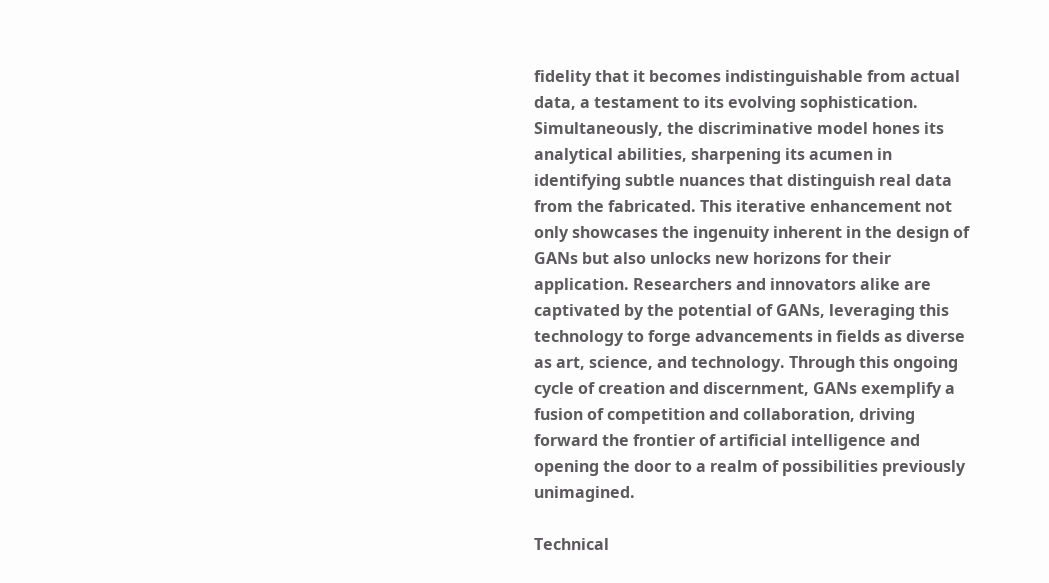fidelity that it becomes indistinguishable from actual data, a testament to its evolving sophistication. Simultaneously, the discriminative model hones its analytical abilities, sharpening its acumen in identifying subtle nuances that distinguish real data from the fabricated. This iterative enhancement not only showcases the ingenuity inherent in the design of GANs but also unlocks new horizons for their application. Researchers and innovators alike are captivated by the potential of GANs, leveraging this technology to forge advancements in fields as diverse as art, science, and technology. Through this ongoing cycle of creation and discernment, GANs exemplify a fusion of competition and collaboration, driving forward the frontier of artificial intelligence and opening the door to a realm of possibilities previously unimagined.

Technical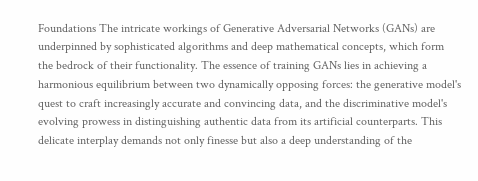Foundations The intricate workings of Generative Adversarial Networks (GANs) are underpinned by sophisticated algorithms and deep mathematical concepts, which form the bedrock of their functionality. The essence of training GANs lies in achieving a harmonious equilibrium between two dynamically opposing forces: the generative model's quest to craft increasingly accurate and convincing data, and the discriminative model's evolving prowess in distinguishing authentic data from its artificial counterparts. This delicate interplay demands not only finesse but also a deep understanding of the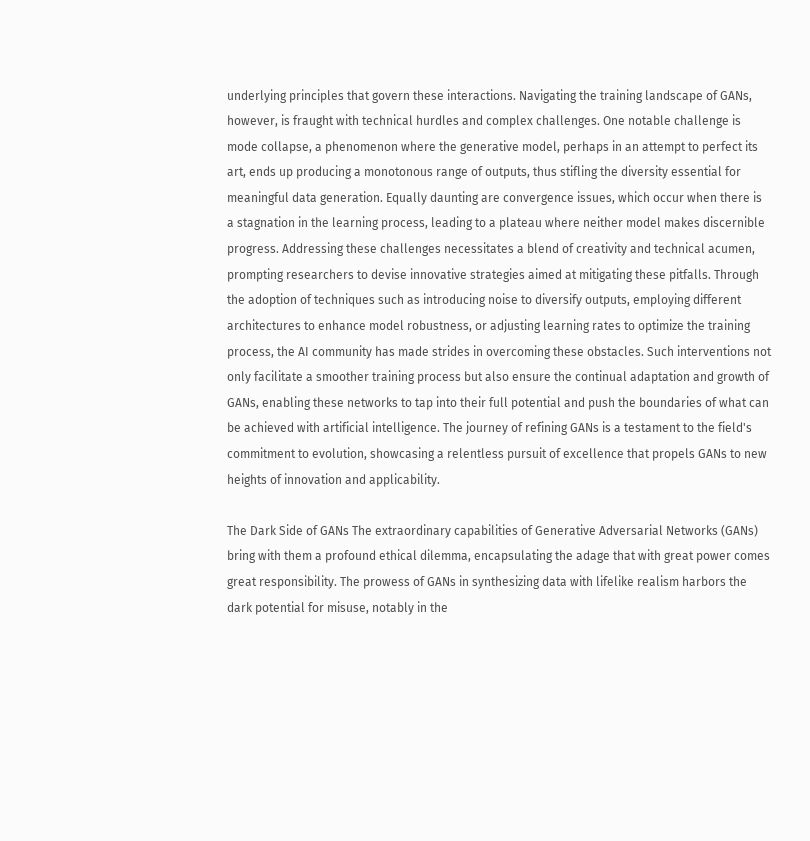underlying principles that govern these interactions. Navigating the training landscape of GANs, however, is fraught with technical hurdles and complex challenges. One notable challenge is mode collapse, a phenomenon where the generative model, perhaps in an attempt to perfect its art, ends up producing a monotonous range of outputs, thus stifling the diversity essential for meaningful data generation. Equally daunting are convergence issues, which occur when there is a stagnation in the learning process, leading to a plateau where neither model makes discernible progress. Addressing these challenges necessitates a blend of creativity and technical acumen, prompting researchers to devise innovative strategies aimed at mitigating these pitfalls. Through the adoption of techniques such as introducing noise to diversify outputs, employing different architectures to enhance model robustness, or adjusting learning rates to optimize the training process, the AI community has made strides in overcoming these obstacles. Such interventions not only facilitate a smoother training process but also ensure the continual adaptation and growth of GANs, enabling these networks to tap into their full potential and push the boundaries of what can be achieved with artificial intelligence. The journey of refining GANs is a testament to the field's commitment to evolution, showcasing a relentless pursuit of excellence that propels GANs to new heights of innovation and applicability.

The Dark Side of GANs The extraordinary capabilities of Generative Adversarial Networks (GANs) bring with them a profound ethical dilemma, encapsulating the adage that with great power comes great responsibility. The prowess of GANs in synthesizing data with lifelike realism harbors the dark potential for misuse, notably in the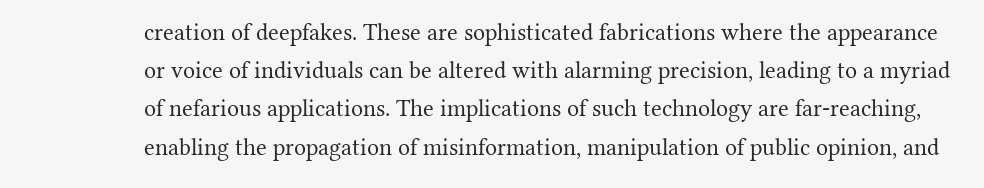creation of deepfakes. These are sophisticated fabrications where the appearance or voice of individuals can be altered with alarming precision, leading to a myriad of nefarious applications. The implications of such technology are far-reaching, enabling the propagation of misinformation, manipulation of public opinion, and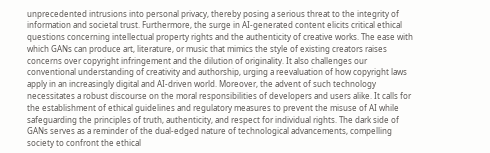unprecedented intrusions into personal privacy, thereby posing a serious threat to the integrity of information and societal trust. Furthermore, the surge in AI-generated content elicits critical ethical questions concerning intellectual property rights and the authenticity of creative works. The ease with which GANs can produce art, literature, or music that mimics the style of existing creators raises concerns over copyright infringement and the dilution of originality. It also challenges our conventional understanding of creativity and authorship, urging a reevaluation of how copyright laws apply in an increasingly digital and AI-driven world. Moreover, the advent of such technology necessitates a robust discourse on the moral responsibilities of developers and users alike. It calls for the establishment of ethical guidelines and regulatory measures to prevent the misuse of AI while safeguarding the principles of truth, authenticity, and respect for individual rights. The dark side of GANs serves as a reminder of the dual-edged nature of technological advancements, compelling society to confront the ethical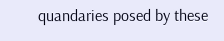quandaries posed by these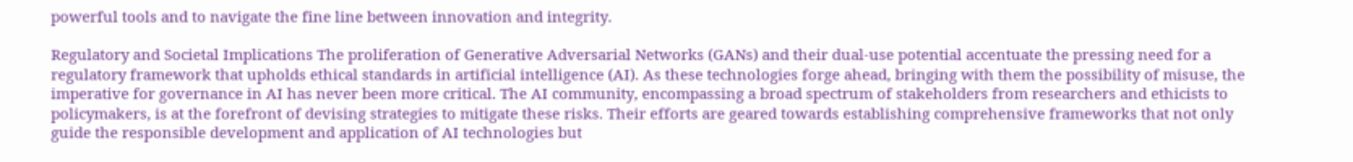powerful tools and to navigate the fine line between innovation and integrity.

Regulatory and Societal Implications The proliferation of Generative Adversarial Networks (GANs) and their dual-use potential accentuate the pressing need for a regulatory framework that upholds ethical standards in artificial intelligence (AI). As these technologies forge ahead, bringing with them the possibility of misuse, the imperative for governance in AI has never been more critical. The AI community, encompassing a broad spectrum of stakeholders from researchers and ethicists to policymakers, is at the forefront of devising strategies to mitigate these risks. Their efforts are geared towards establishing comprehensive frameworks that not only guide the responsible development and application of AI technologies but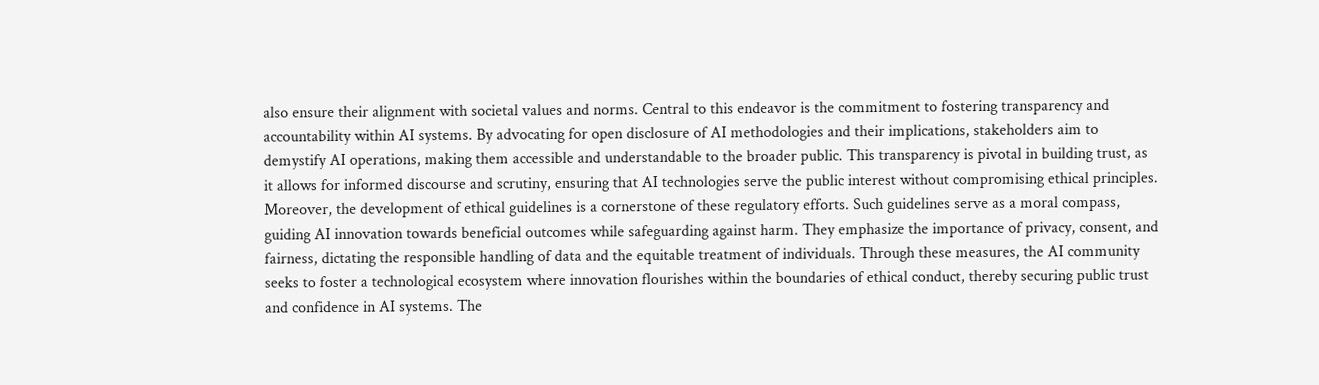also ensure their alignment with societal values and norms. Central to this endeavor is the commitment to fostering transparency and accountability within AI systems. By advocating for open disclosure of AI methodologies and their implications, stakeholders aim to demystify AI operations, making them accessible and understandable to the broader public. This transparency is pivotal in building trust, as it allows for informed discourse and scrutiny, ensuring that AI technologies serve the public interest without compromising ethical principles. Moreover, the development of ethical guidelines is a cornerstone of these regulatory efforts. Such guidelines serve as a moral compass, guiding AI innovation towards beneficial outcomes while safeguarding against harm. They emphasize the importance of privacy, consent, and fairness, dictating the responsible handling of data and the equitable treatment of individuals. Through these measures, the AI community seeks to foster a technological ecosystem where innovation flourishes within the boundaries of ethical conduct, thereby securing public trust and confidence in AI systems. The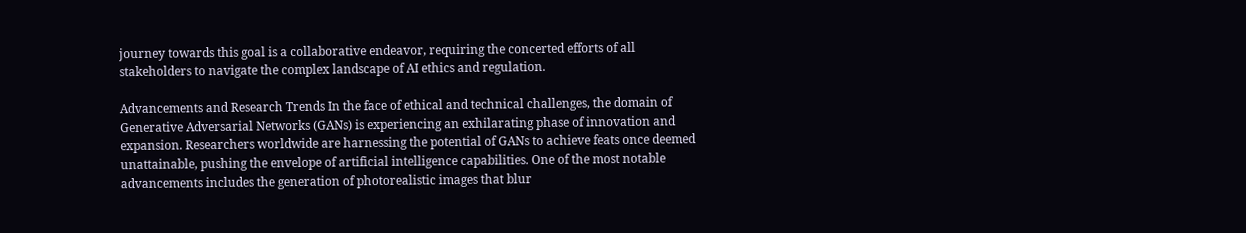journey towards this goal is a collaborative endeavor, requiring the concerted efforts of all stakeholders to navigate the complex landscape of AI ethics and regulation.

Advancements and Research Trends In the face of ethical and technical challenges, the domain of Generative Adversarial Networks (GANs) is experiencing an exhilarating phase of innovation and expansion. Researchers worldwide are harnessing the potential of GANs to achieve feats once deemed unattainable, pushing the envelope of artificial intelligence capabilities. One of the most notable advancements includes the generation of photorealistic images that blur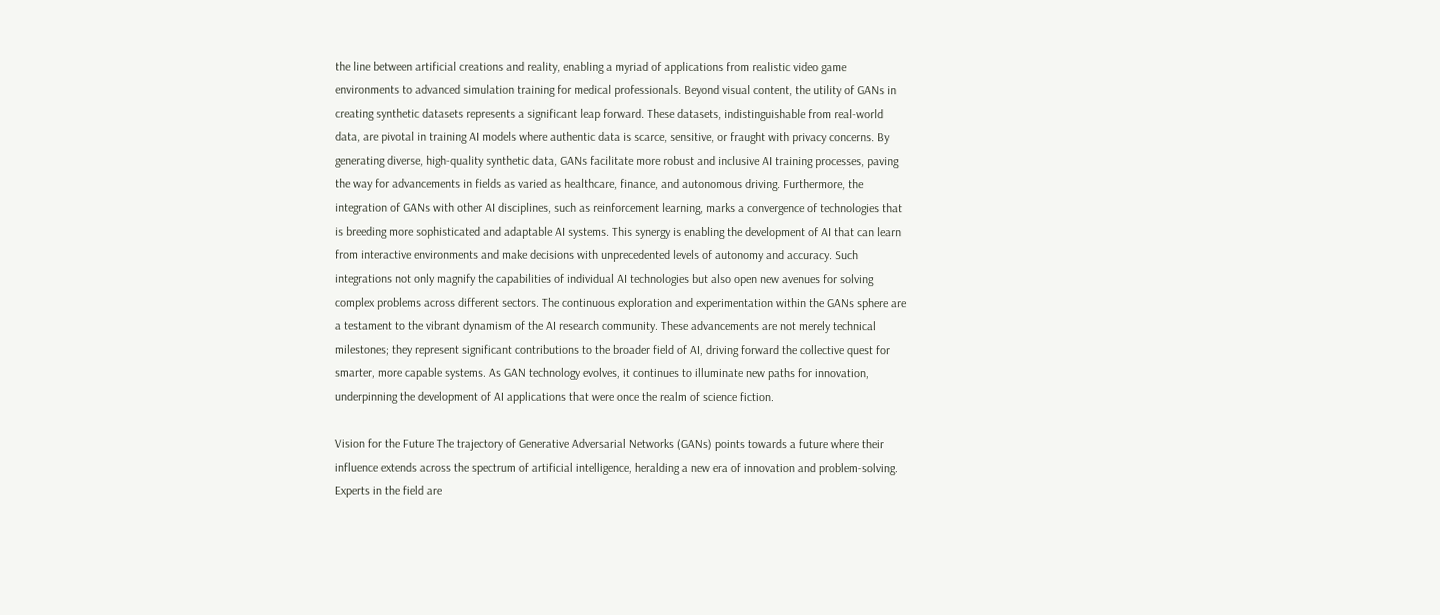the line between artificial creations and reality, enabling a myriad of applications from realistic video game environments to advanced simulation training for medical professionals. Beyond visual content, the utility of GANs in creating synthetic datasets represents a significant leap forward. These datasets, indistinguishable from real-world data, are pivotal in training AI models where authentic data is scarce, sensitive, or fraught with privacy concerns. By generating diverse, high-quality synthetic data, GANs facilitate more robust and inclusive AI training processes, paving the way for advancements in fields as varied as healthcare, finance, and autonomous driving. Furthermore, the integration of GANs with other AI disciplines, such as reinforcement learning, marks a convergence of technologies that is breeding more sophisticated and adaptable AI systems. This synergy is enabling the development of AI that can learn from interactive environments and make decisions with unprecedented levels of autonomy and accuracy. Such integrations not only magnify the capabilities of individual AI technologies but also open new avenues for solving complex problems across different sectors. The continuous exploration and experimentation within the GANs sphere are a testament to the vibrant dynamism of the AI research community. These advancements are not merely technical milestones; they represent significant contributions to the broader field of AI, driving forward the collective quest for smarter, more capable systems. As GAN technology evolves, it continues to illuminate new paths for innovation, underpinning the development of AI applications that were once the realm of science fiction.

Vision for the Future The trajectory of Generative Adversarial Networks (GANs) points towards a future where their influence extends across the spectrum of artificial intelligence, heralding a new era of innovation and problem-solving. Experts in the field are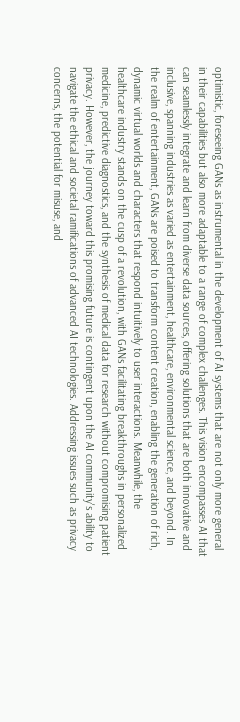optimistic, foreseeing GANs as instrumental in the development of AI systems that are not only more general in their capabilities but also more adaptable to a range of complex challenges. This vision encompasses AI that can seamlessly integrate and learn from diverse data sources, offering solutions that are both innovative and inclusive, spanning industries as varied as entertainment, healthcare, environmental science, and beyond. In the realm of entertainment, GANs are poised to transform content creation, enabling the generation of rich, dynamic virtual worlds and characters that respond intuitively to user interactions. Meanwhile, the healthcare industry stands on the cusp of a revolution, with GANs facilitating breakthroughs in personalized medicine, predictive diagnostics, and the synthesis of medical data for research without compromising patient privacy. However, the journey toward this promising future is contingent upon the AI community's ability to navigate the ethical and societal ramifications of advanced AI technologies. Addressing issues such as privacy concerns, the potential for misuse, and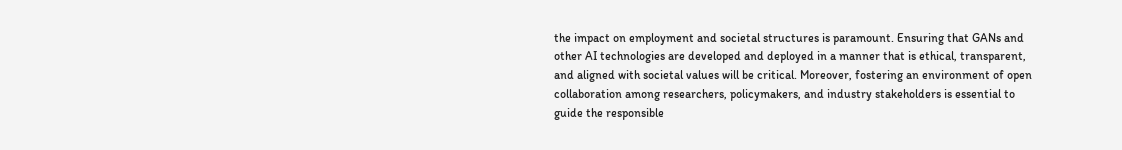the impact on employment and societal structures is paramount. Ensuring that GANs and other AI technologies are developed and deployed in a manner that is ethical, transparent, and aligned with societal values will be critical. Moreover, fostering an environment of open collaboration among researchers, policymakers, and industry stakeholders is essential to guide the responsible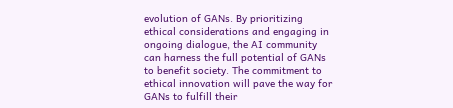evolution of GANs. By prioritizing ethical considerations and engaging in ongoing dialogue, the AI community can harness the full potential of GANs to benefit society. The commitment to ethical innovation will pave the way for GANs to fulfill their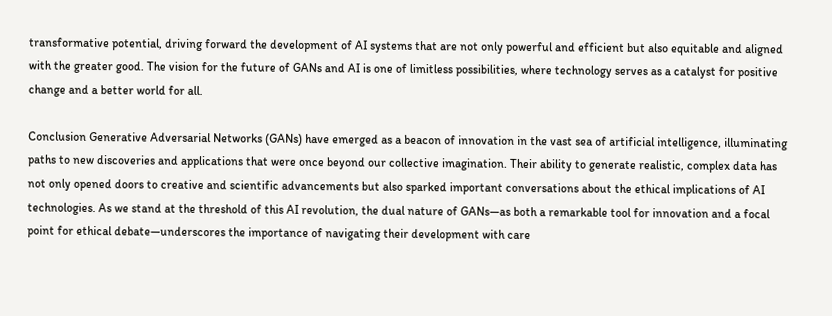transformative potential, driving forward the development of AI systems that are not only powerful and efficient but also equitable and aligned with the greater good. The vision for the future of GANs and AI is one of limitless possibilities, where technology serves as a catalyst for positive change and a better world for all.

Conclusion Generative Adversarial Networks (GANs) have emerged as a beacon of innovation in the vast sea of artificial intelligence, illuminating paths to new discoveries and applications that were once beyond our collective imagination. Their ability to generate realistic, complex data has not only opened doors to creative and scientific advancements but also sparked important conversations about the ethical implications of AI technologies. As we stand at the threshold of this AI revolution, the dual nature of GANs—as both a remarkable tool for innovation and a focal point for ethical debate—underscores the importance of navigating their development with care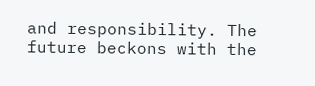and responsibility. The future beckons with the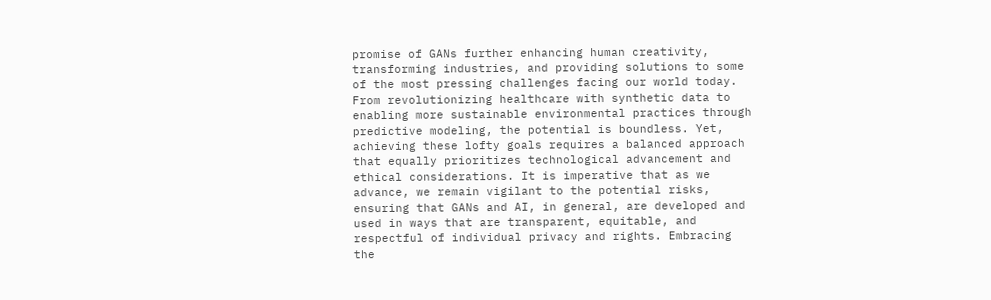promise of GANs further enhancing human creativity, transforming industries, and providing solutions to some of the most pressing challenges facing our world today. From revolutionizing healthcare with synthetic data to enabling more sustainable environmental practices through predictive modeling, the potential is boundless. Yet, achieving these lofty goals requires a balanced approach that equally prioritizes technological advancement and ethical considerations. It is imperative that as we advance, we remain vigilant to the potential risks, ensuring that GANs and AI, in general, are developed and used in ways that are transparent, equitable, and respectful of individual privacy and rights. Embracing the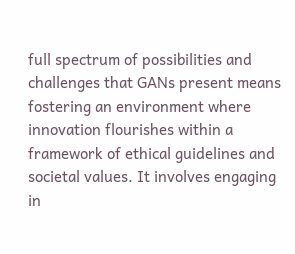full spectrum of possibilities and challenges that GANs present means fostering an environment where innovation flourishes within a framework of ethical guidelines and societal values. It involves engaging in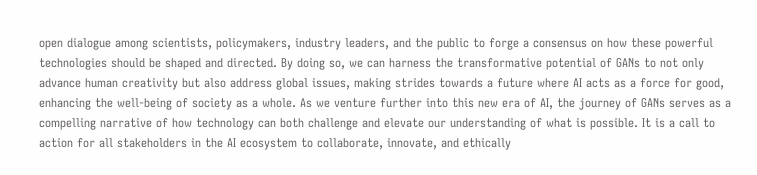open dialogue among scientists, policymakers, industry leaders, and the public to forge a consensus on how these powerful technologies should be shaped and directed. By doing so, we can harness the transformative potential of GANs to not only advance human creativity but also address global issues, making strides towards a future where AI acts as a force for good, enhancing the well-being of society as a whole. As we venture further into this new era of AI, the journey of GANs serves as a compelling narrative of how technology can both challenge and elevate our understanding of what is possible. It is a call to action for all stakeholders in the AI ecosystem to collaborate, innovate, and ethically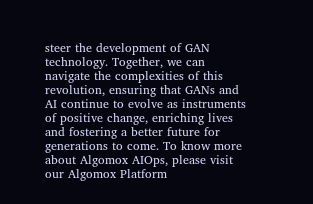steer the development of GAN technology. Together, we can navigate the complexities of this revolution, ensuring that GANs and AI continue to evolve as instruments of positive change, enriching lives and fostering a better future for generations to come. To know more about Algomox AIOps, please visit our Algomox Platform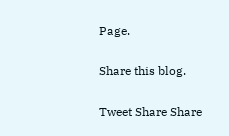Page.

Share this blog.

Tweet Share Share